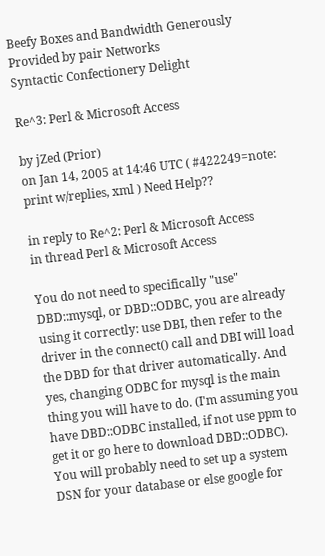Beefy Boxes and Bandwidth Generously Provided by pair Networks
Syntactic Confectionery Delight

Re^3: Perl & Microsoft Access

by jZed (Prior)
on Jan 14, 2005 at 14:46 UTC ( #422249=note: print w/replies, xml ) Need Help??

in reply to Re^2: Perl & Microsoft Access
in thread Perl & Microsoft Access

You do not need to specifically "use" DBD::mysql, or DBD::ODBC, you are already using it correctly: use DBI, then refer to the driver in the connect() call and DBI will load the DBD for that driver automatically. And yes, changing ODBC for mysql is the main thing you will have to do. (I'm assuming you have DBD::ODBC installed, if not use ppm to get it or go here to download DBD::ODBC). You will probably need to set up a system DSN for your database or else google for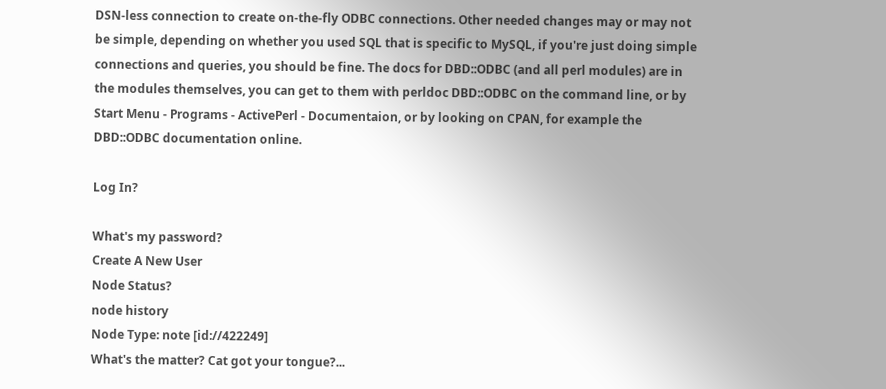DSN-less connection to create on-the-fly ODBC connections. Other needed changes may or may not be simple, depending on whether you used SQL that is specific to MySQL, if you're just doing simple connections and queries, you should be fine. The docs for DBD::ODBC (and all perl modules) are in the modules themselves, you can get to them with perldoc DBD::ODBC on the command line, or by Start Menu - Programs - ActivePerl - Documentaion, or by looking on CPAN, for example the DBD::ODBC documentation online.

Log In?

What's my password?
Create A New User
Node Status?
node history
Node Type: note [id://422249]
What's the matter? Cat got your tongue?...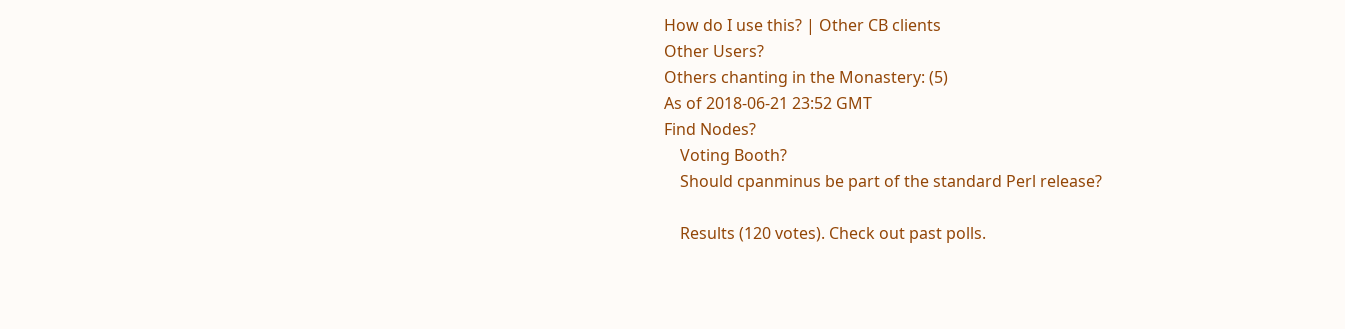How do I use this? | Other CB clients
Other Users?
Others chanting in the Monastery: (5)
As of 2018-06-21 23:52 GMT
Find Nodes?
    Voting Booth?
    Should cpanminus be part of the standard Perl release?

    Results (120 votes). Check out past polls.